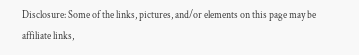Disclosure: Some of the links, pictures, and/or elements on this page may be affiliate links,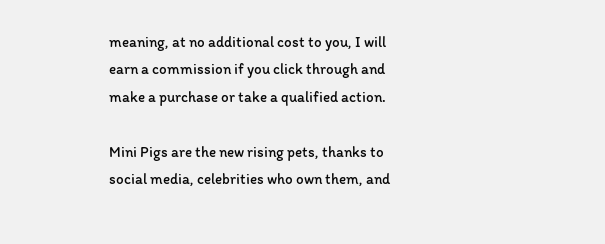meaning, at no additional cost to you, I will earn a commission if you click through and make a purchase or take a qualified action.

Mini Pigs are the new rising pets, thanks to social media, celebrities who own them, and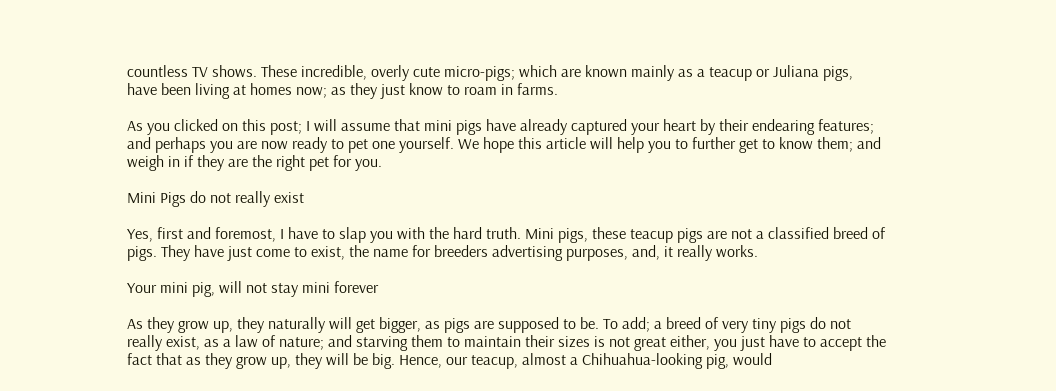countless TV shows. These incredible, overly cute micro-pigs; which are known mainly as a teacup or Juliana pigs, have been living at homes now; as they just know to roam in farms.

As you clicked on this post; I will assume that mini pigs have already captured your heart by their endearing features; and perhaps you are now ready to pet one yourself. We hope this article will help you to further get to know them; and weigh in if they are the right pet for you.

Mini Pigs do not really exist

Yes, first and foremost, I have to slap you with the hard truth. Mini pigs, these teacup pigs are not a classified breed of pigs. They have just come to exist, the name for breeders advertising purposes, and, it really works.

Your mini pig, will not stay mini forever

As they grow up, they naturally will get bigger, as pigs are supposed to be. To add; a breed of very tiny pigs do not really exist, as a law of nature; and starving them to maintain their sizes is not great either, you just have to accept the fact that as they grow up, they will be big. Hence, our teacup, almost a Chihuahua-looking pig, would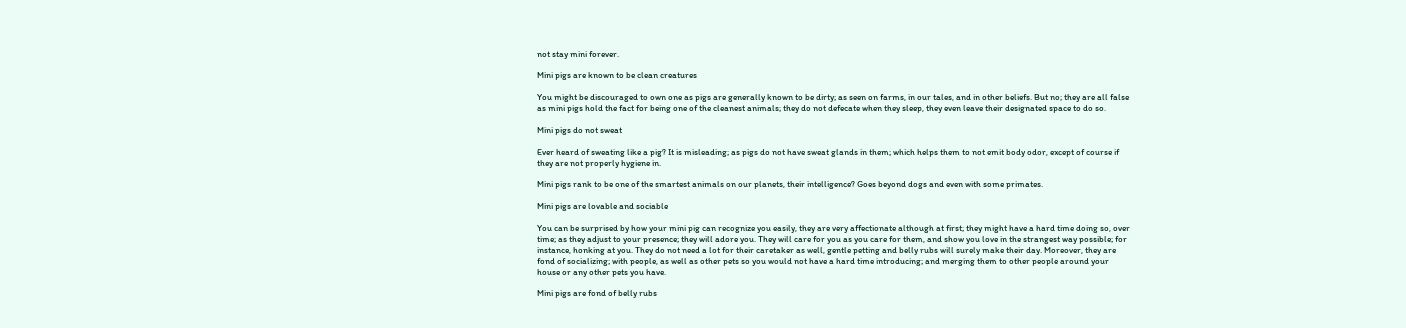not stay mini forever.

Mini pigs are known to be clean creatures

You might be discouraged to own one as pigs are generally known to be dirty; as seen on farms, in our tales, and in other beliefs. But no; they are all false as mini pigs hold the fact for being one of the cleanest animals; they do not defecate when they sleep, they even leave their designated space to do so.

Mini pigs do not sweat

Ever heard of sweating like a pig? It is misleading; as pigs do not have sweat glands in them; which helps them to not emit body odor, except of course if they are not properly hygiene in.

Mini pigs rank to be one of the smartest animals on our planets, their intelligence? Goes beyond dogs and even with some primates.

Mini pigs are lovable and sociable

You can be surprised by how your mini pig can recognize you easily, they are very affectionate although at first; they might have a hard time doing so, over time; as they adjust to your presence; they will adore you. They will care for you as you care for them, and show you love in the strangest way possible; for instance, honking at you. They do not need a lot for their caretaker as well, gentle petting and belly rubs will surely make their day. Moreover, they are fond of socializing; with people, as well as other pets so you would not have a hard time introducing; and merging them to other people around your house or any other pets you have.

Mini pigs are fond of belly rubs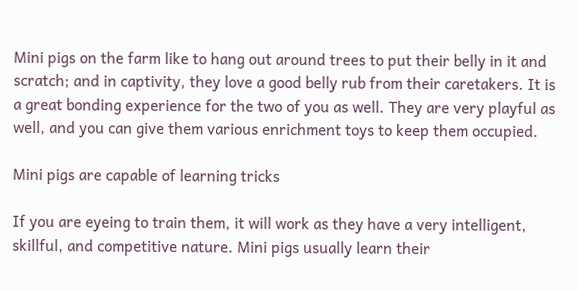Mini pigs on the farm like to hang out around trees to put their belly in it and scratch; and in captivity, they love a good belly rub from their caretakers. It is a great bonding experience for the two of you as well. They are very playful as well, and you can give them various enrichment toys to keep them occupied.

Mini pigs are capable of learning tricks

If you are eyeing to train them, it will work as they have a very intelligent, skillful, and competitive nature. Mini pigs usually learn their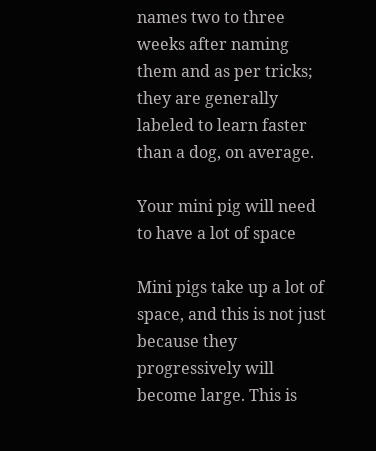names two to three weeks after naming them and as per tricks; they are generally labeled to learn faster than a dog, on average.

Your mini pig will need to have a lot of space

Mini pigs take up a lot of space, and this is not just because they progressively will become large. This is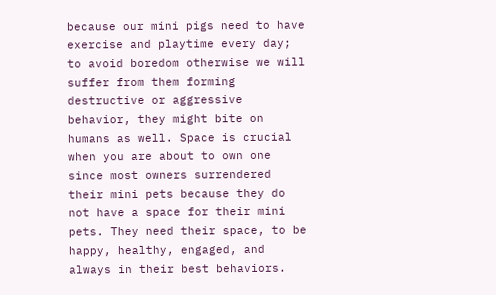because our mini pigs need to have exercise and playtime every day; to avoid boredom otherwise we will suffer from them forming destructive or aggressive behavior, they might bite on humans as well. Space is crucial when you are about to own one since most owners surrendered their mini pets because they do not have a space for their mini pets. They need their space, to be happy, healthy, engaged, and always in their best behaviors.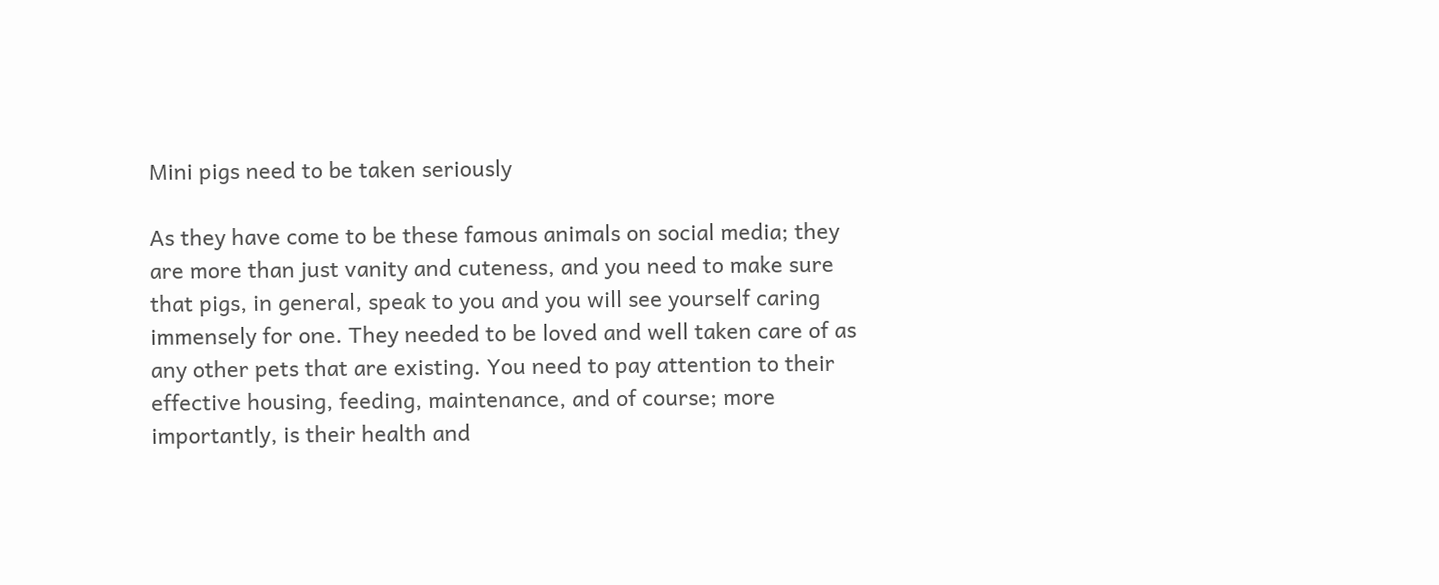Mini pigs need to be taken seriously

As they have come to be these famous animals on social media; they are more than just vanity and cuteness, and you need to make sure that pigs, in general, speak to you and you will see yourself caring immensely for one. They needed to be loved and well taken care of as any other pets that are existing. You need to pay attention to their effective housing, feeding, maintenance, and of course; more importantly, is their health and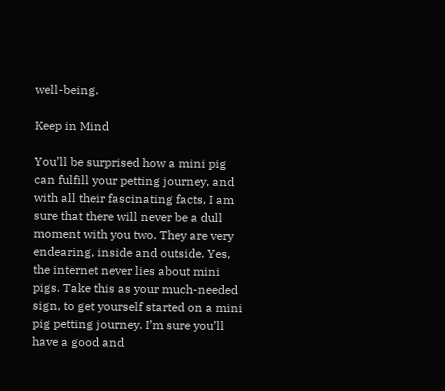well-being.

Keep in Mind

You’ll be surprised how a mini pig can fulfill your petting journey, and with all their fascinating facts, I am sure that there will never be a dull moment with you two. They are very endearing, inside and outside. Yes, the internet never lies about mini pigs. Take this as your much-needed sign, to get yourself started on a mini pig petting journey. I’m sure you’ll have a good and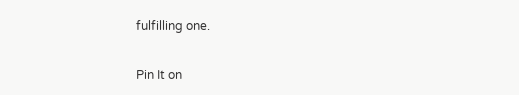fulfilling one.

Pin It on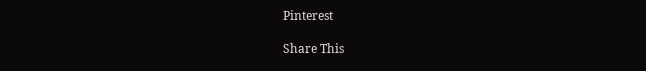Pinterest

Share This